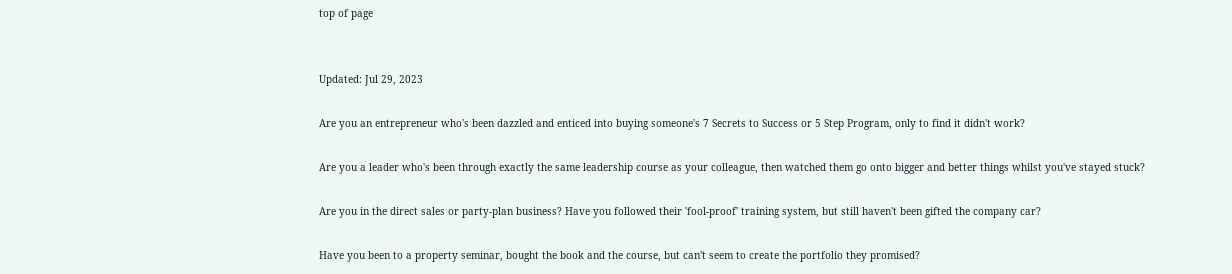top of page


Updated: Jul 29, 2023

Are you an entrepreneur who's been dazzled and enticed into buying someone's 7 Secrets to Success or 5 Step Program, only to find it didn't work?

Are you a leader who's been through exactly the same leadership course as your colleague, then watched them go onto bigger and better things whilst you've stayed stuck?

Are you in the direct sales or party-plan business? Have you followed their 'fool-proof' training system, but still haven't been gifted the company car?

Have you been to a property seminar, bought the book and the course, but can't seem to create the portfolio they promised?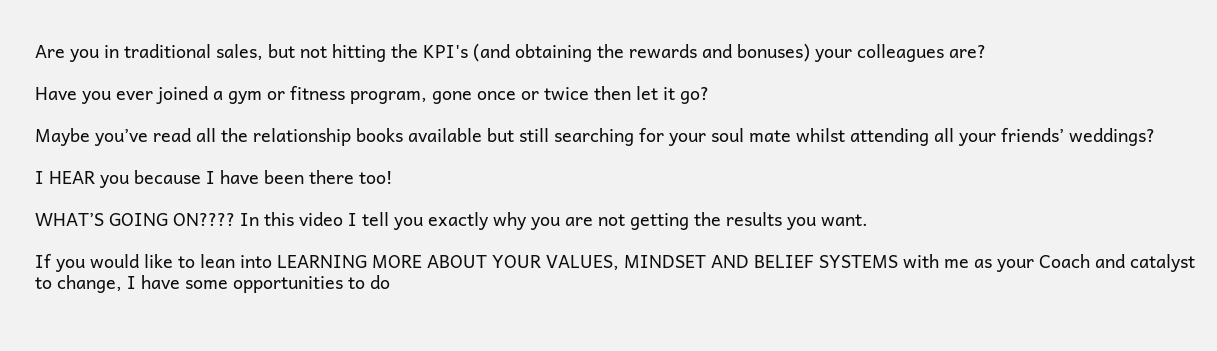Are you in traditional sales, but not hitting the KPI's (and obtaining the rewards and bonuses) your colleagues are?

Have you ever joined a gym or fitness program, gone once or twice then let it go?

Maybe you’ve read all the relationship books available but still searching for your soul mate whilst attending all your friends’ weddings?

I HEAR you because I have been there too!

WHAT’S GOING ON???? In this video I tell you exactly why you are not getting the results you want.

If you would like to lean into LEARNING MORE ABOUT YOUR VALUES, MINDSET AND BELIEF SYSTEMS with me as your Coach and catalyst to change, I have some opportunities to do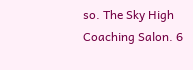so. The Sky High Coaching Salon. 6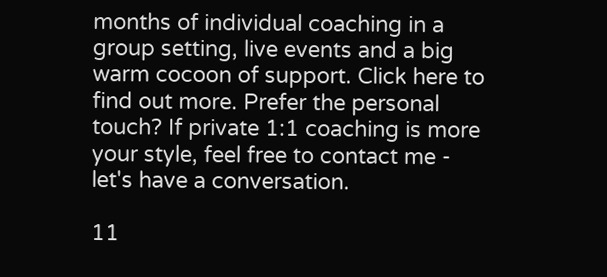months of individual coaching in a group setting, live events and a big warm cocoon of support. Click here to find out more. Prefer the personal touch? If private 1:1 coaching is more your style, feel free to contact me - let's have a conversation.

11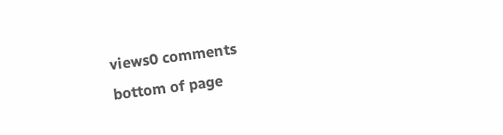views0 comments
bottom of page